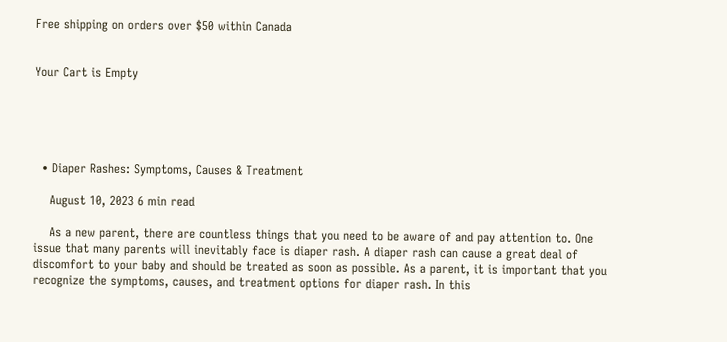Free shipping on orders over $50 within Canada


Your Cart is Empty





  • Diaper Rashes: Symptoms, Causes & Treatment

    August 10, 2023 6 min read

    As a new parent, there are countless things that you need to be aware of and pay attention to. One issue that many parents will inevitably face is diaper rash. A diaper rash can cause a great deal of discomfort to your baby and should be treated as soon as possible. As a parent, it is important that you recognize the symptoms, causes, and treatment options for diaper rash. In this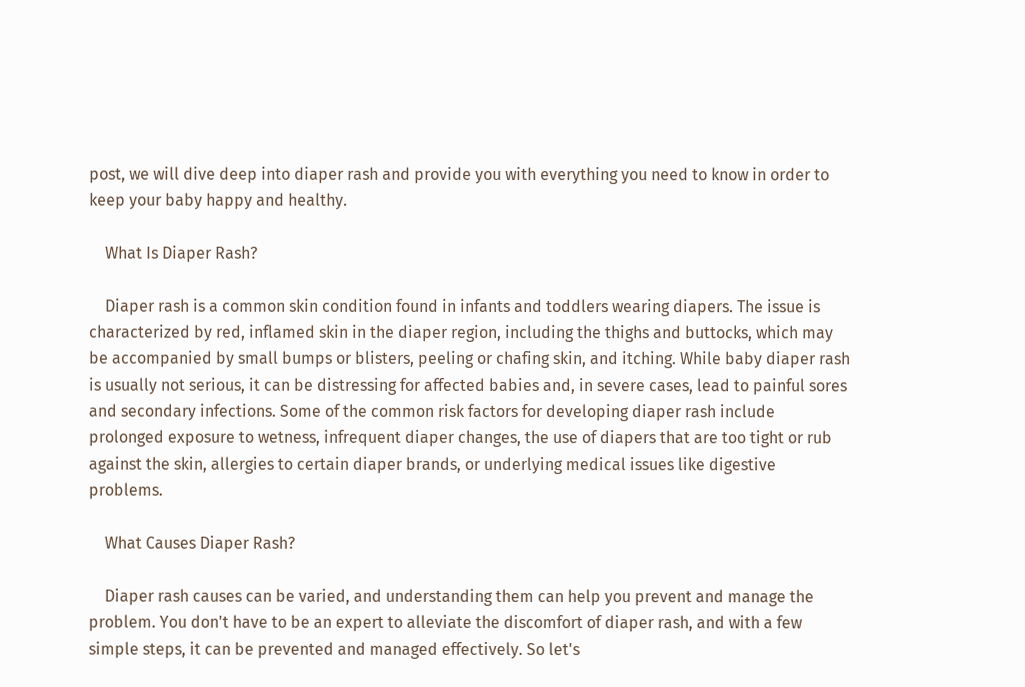post, we will dive deep into diaper rash and provide you with everything you need to know in order to keep your baby happy and healthy.

    What Is Diaper Rash?

    Diaper rash is a common skin condition found in infants and toddlers wearing diapers. The issue is characterized by red, inflamed skin in the diaper region, including the thighs and buttocks, which may be accompanied by small bumps or blisters, peeling or chafing skin, and itching. While baby diaper rash is usually not serious, it can be distressing for affected babies and, in severe cases, lead to painful sores and secondary infections. Some of the common risk factors for developing diaper rash include prolonged exposure to wetness, infrequent diaper changes, the use of diapers that are too tight or rub against the skin, allergies to certain diaper brands, or underlying medical issues like digestive problems.

    What Causes Diaper Rash?

    Diaper rash causes can be varied, and understanding them can help you prevent and manage the problem. You don't have to be an expert to alleviate the discomfort of diaper rash, and with a few simple steps, it can be prevented and managed effectively. So let's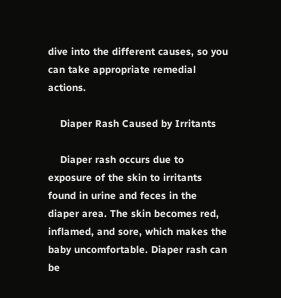dive into the different causes, so you can take appropriate remedial actions.

    Diaper Rash Caused by Irritants

    Diaper rash occurs due to exposure of the skin to irritants found in urine and feces in the diaper area. The skin becomes red, inflamed, and sore, which makes the baby uncomfortable. Diaper rash can be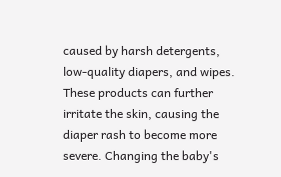caused by harsh detergents, low-quality diapers, and wipes. These products can further irritate the skin, causing the diaper rash to become more severe. Changing the baby's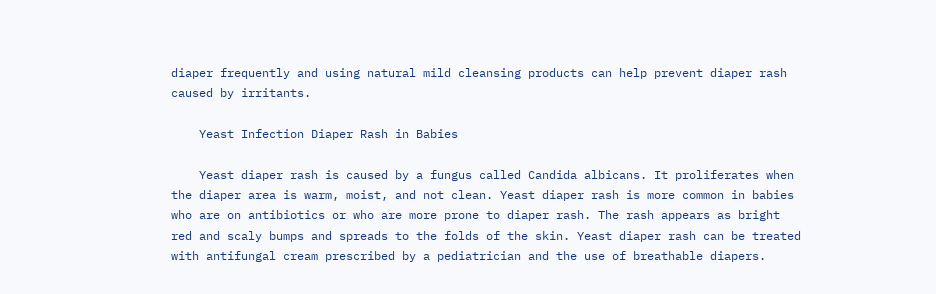diaper frequently and using natural mild cleansing products can help prevent diaper rash caused by irritants.

    Yeast Infection Diaper Rash in Babies

    Yeast diaper rash is caused by a fungus called Candida albicans. It proliferates when the diaper area is warm, moist, and not clean. Yeast diaper rash is more common in babies who are on antibiotics or who are more prone to diaper rash. The rash appears as bright red and scaly bumps and spreads to the folds of the skin. Yeast diaper rash can be treated with antifungal cream prescribed by a pediatrician and the use of breathable diapers.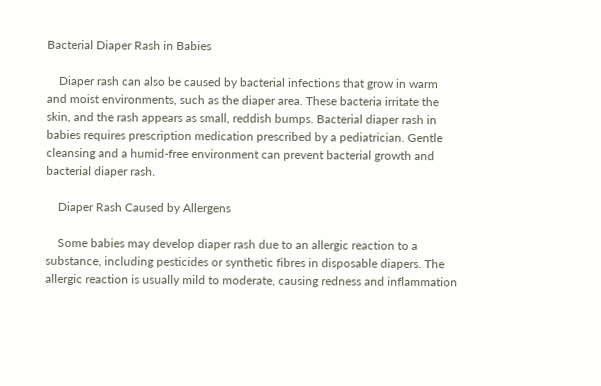Bacterial Diaper Rash in Babies

    Diaper rash can also be caused by bacterial infections that grow in warm and moist environments, such as the diaper area. These bacteria irritate the skin, and the rash appears as small, reddish bumps. Bacterial diaper rash in babies requires prescription medication prescribed by a pediatrician. Gentle cleansing and a humid-free environment can prevent bacterial growth and bacterial diaper rash.

    Diaper Rash Caused by Allergens

    Some babies may develop diaper rash due to an allergic reaction to a substance, including pesticides or synthetic fibres in disposable diapers. The allergic reaction is usually mild to moderate, causing redness and inflammation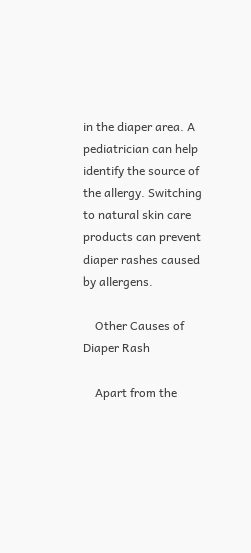in the diaper area. A pediatrician can help identify the source of the allergy. Switching to natural skin care products can prevent diaper rashes caused by allergens.

    Other Causes of Diaper Rash

    Apart from the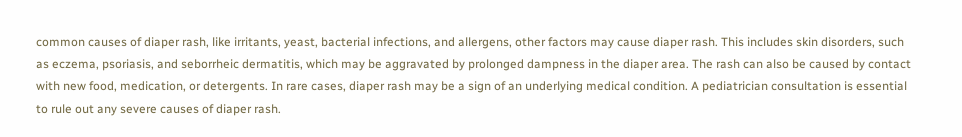common causes of diaper rash, like irritants, yeast, bacterial infections, and allergens, other factors may cause diaper rash. This includes skin disorders, such as eczema, psoriasis, and seborrheic dermatitis, which may be aggravated by prolonged dampness in the diaper area. The rash can also be caused by contact with new food, medication, or detergents. In rare cases, diaper rash may be a sign of an underlying medical condition. A pediatrician consultation is essential to rule out any severe causes of diaper rash.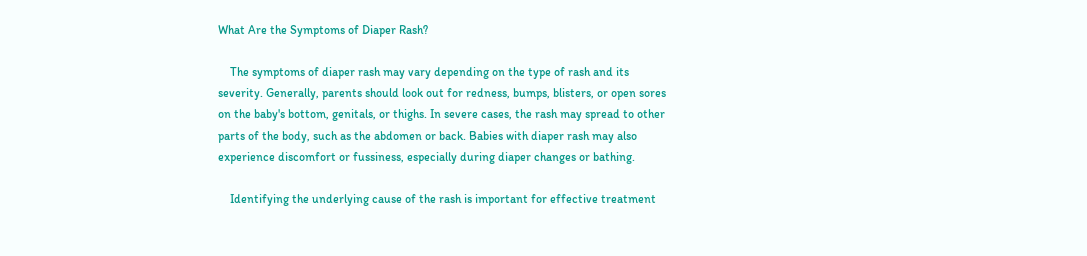What Are the Symptoms of Diaper Rash?

    The symptoms of diaper rash may vary depending on the type of rash and its severity. Generally, parents should look out for redness, bumps, blisters, or open sores on the baby's bottom, genitals, or thighs. In severe cases, the rash may spread to other parts of the body, such as the abdomen or back. Babies with diaper rash may also experience discomfort or fussiness, especially during diaper changes or bathing.

    Identifying the underlying cause of the rash is important for effective treatment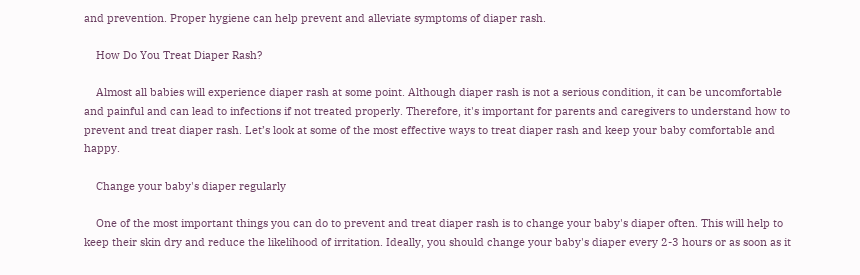and prevention. Proper hygiene can help prevent and alleviate symptoms of diaper rash.

    How Do You Treat Diaper Rash?

    Almost all babies will experience diaper rash at some point. Although diaper rash is not a serious condition, it can be uncomfortable and painful and can lead to infections if not treated properly. Therefore, it's important for parents and caregivers to understand how to prevent and treat diaper rash. Let’s look at some of the most effective ways to treat diaper rash and keep your baby comfortable and happy.

    Change your baby's diaper regularly

    One of the most important things you can do to prevent and treat diaper rash is to change your baby's diaper often. This will help to keep their skin dry and reduce the likelihood of irritation. Ideally, you should change your baby's diaper every 2-3 hours or as soon as it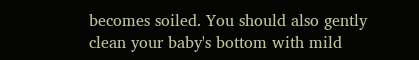becomes soiled. You should also gently clean your baby's bottom with mild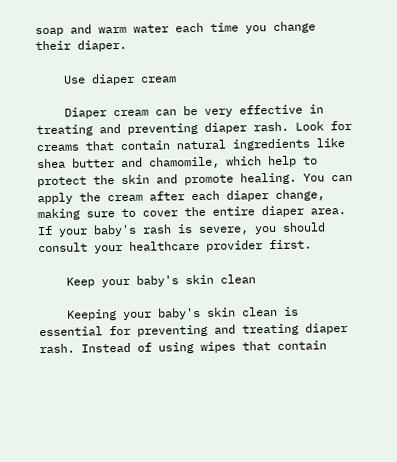soap and warm water each time you change their diaper.

    Use diaper cream

    Diaper cream can be very effective in treating and preventing diaper rash. Look for creams that contain natural ingredients like shea butter and chamomile, which help to protect the skin and promote healing. You can apply the cream after each diaper change, making sure to cover the entire diaper area. If your baby's rash is severe, you should consult your healthcare provider first.

    Keep your baby's skin clean

    Keeping your baby's skin clean is essential for preventing and treating diaper rash. Instead of using wipes that contain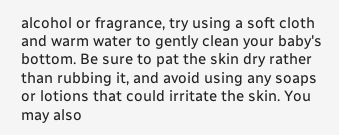alcohol or fragrance, try using a soft cloth and warm water to gently clean your baby's bottom. Be sure to pat the skin dry rather than rubbing it, and avoid using any soaps or lotions that could irritate the skin. You may also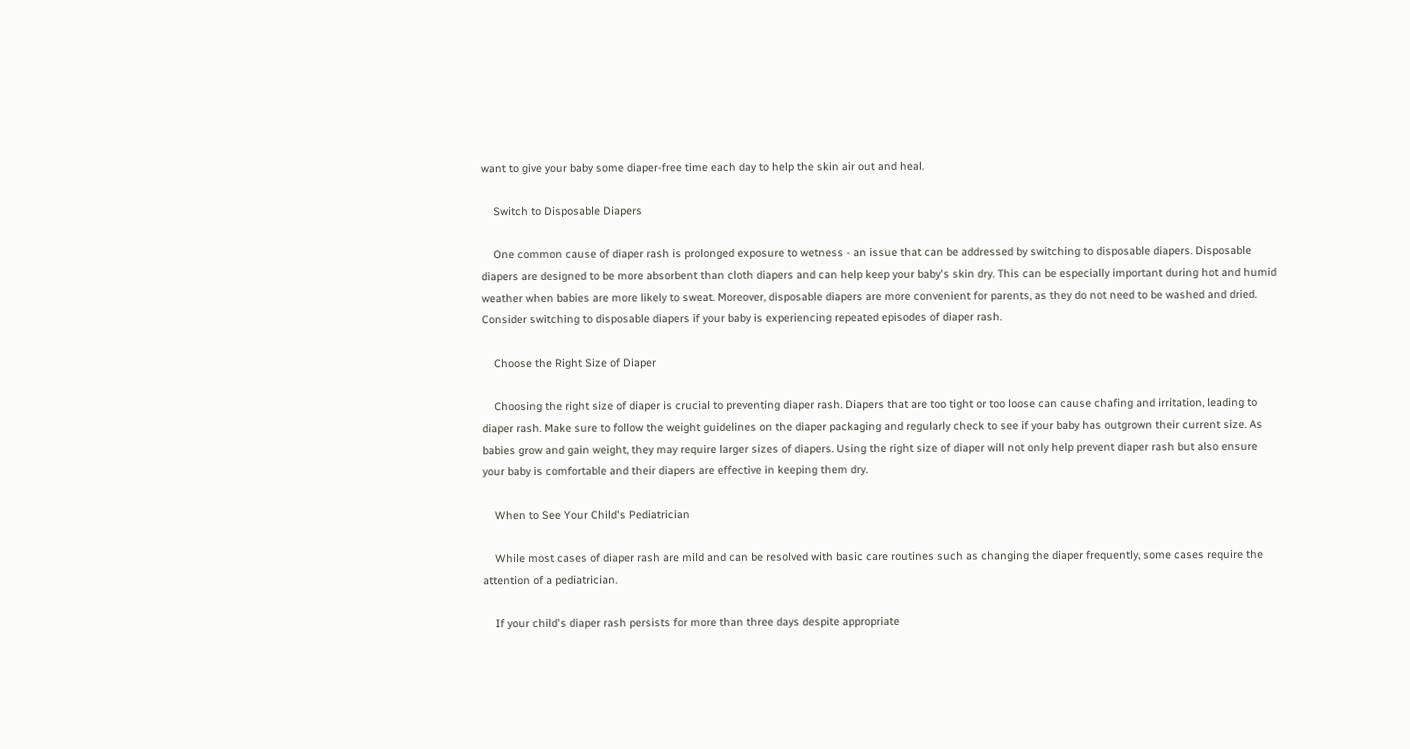want to give your baby some diaper-free time each day to help the skin air out and heal.

    Switch to Disposable Diapers

    One common cause of diaper rash is prolonged exposure to wetness - an issue that can be addressed by switching to disposable diapers. Disposable diapers are designed to be more absorbent than cloth diapers and can help keep your baby's skin dry. This can be especially important during hot and humid weather when babies are more likely to sweat. Moreover, disposable diapers are more convenient for parents, as they do not need to be washed and dried. Consider switching to disposable diapers if your baby is experiencing repeated episodes of diaper rash.

    Choose the Right Size of Diaper

    Choosing the right size of diaper is crucial to preventing diaper rash. Diapers that are too tight or too loose can cause chafing and irritation, leading to diaper rash. Make sure to follow the weight guidelines on the diaper packaging and regularly check to see if your baby has outgrown their current size. As babies grow and gain weight, they may require larger sizes of diapers. Using the right size of diaper will not only help prevent diaper rash but also ensure your baby is comfortable and their diapers are effective in keeping them dry.

    When to See Your Child's Pediatrician

    While most cases of diaper rash are mild and can be resolved with basic care routines such as changing the diaper frequently, some cases require the attention of a pediatrician.

    If your child's diaper rash persists for more than three days despite appropriate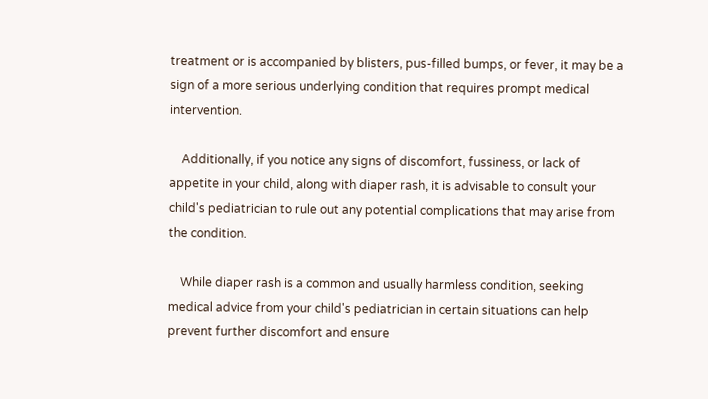treatment or is accompanied by blisters, pus-filled bumps, or fever, it may be a sign of a more serious underlying condition that requires prompt medical intervention.

    Additionally, if you notice any signs of discomfort, fussiness, or lack of appetite in your child, along with diaper rash, it is advisable to consult your child's pediatrician to rule out any potential complications that may arise from the condition.

    While diaper rash is a common and usually harmless condition, seeking medical advice from your child's pediatrician in certain situations can help prevent further discomfort and ensure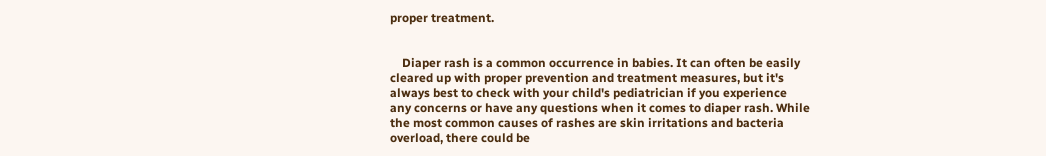proper treatment.


    Diaper rash is a common occurrence in babies. It can often be easily cleared up with proper prevention and treatment measures, but it's always best to check with your child's pediatrician if you experience any concerns or have any questions when it comes to diaper rash. While the most common causes of rashes are skin irritations and bacteria overload, there could be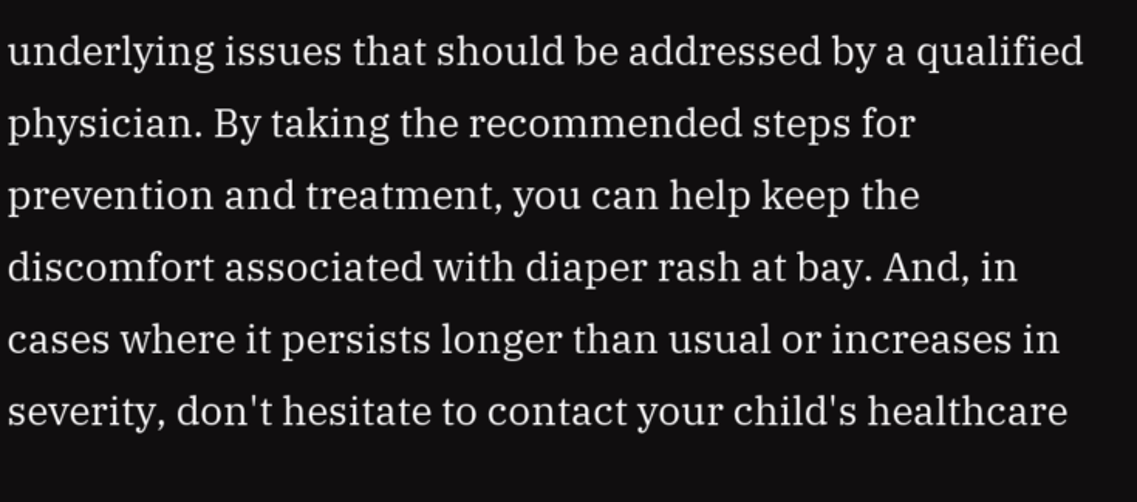underlying issues that should be addressed by a qualified physician. By taking the recommended steps for prevention and treatment, you can help keep the discomfort associated with diaper rash at bay. And, in cases where it persists longer than usual or increases in severity, don't hesitate to contact your child's healthcare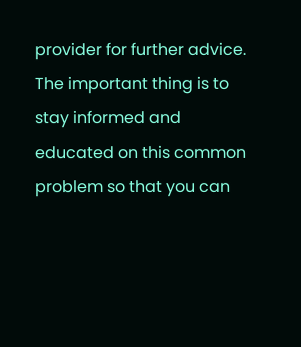provider for further advice. The important thing is to stay informed and educated on this common problem so that you can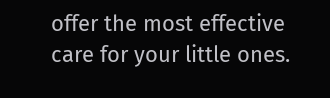offer the most effective care for your little ones.